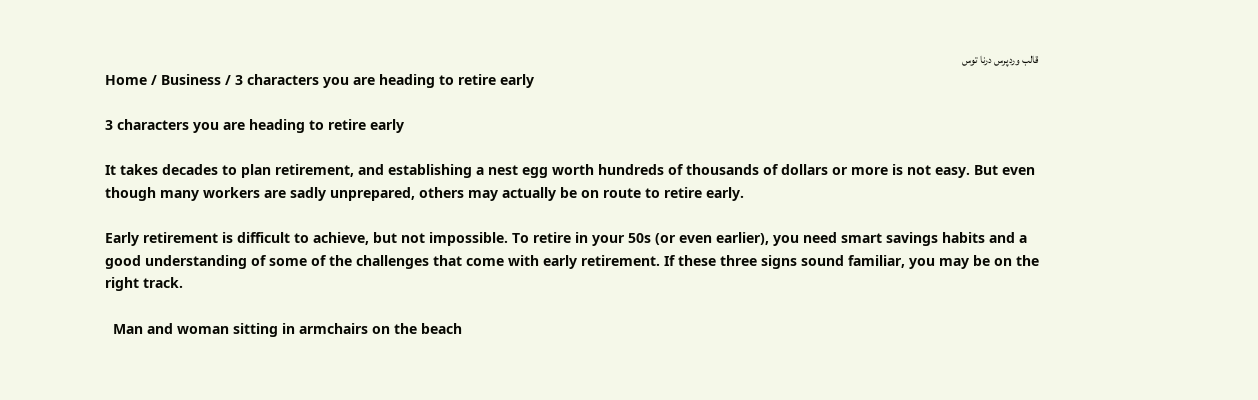قالب وردپرس درنا توس
Home / Business / 3 characters you are heading to retire early

3 characters you are heading to retire early

It takes decades to plan retirement, and establishing a nest egg worth hundreds of thousands of dollars or more is not easy. But even though many workers are sadly unprepared, others may actually be on route to retire early.

Early retirement is difficult to achieve, but not impossible. To retire in your 50s (or even earlier), you need smart savings habits and a good understanding of some of the challenges that come with early retirement. If these three signs sound familiar, you may be on the right track.

  Man and woman sitting in armchairs on the beach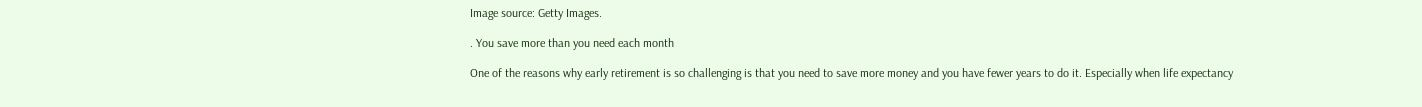Image source: Getty Images.

. You save more than you need each month

One of the reasons why early retirement is so challenging is that you need to save more money and you have fewer years to do it. Especially when life expectancy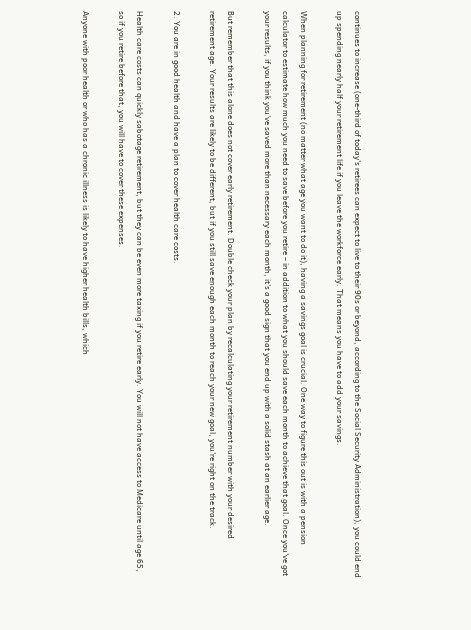continues to increase (one-third of today's retirees can expect to live to their 90s or beyond, according to the Social Security Administration), you could end up spending nearly half your retirement life if you leave the workforce early. That means you have to add your savings.

When planning for retirement (no matter what age you want to do it), having a savings goal is crucial. One way to figure this out is with a pension calculator to estimate how much you need to save before you retire – in addition to what you should save each month to achieve that goal. Once you've got your results, if you think you've saved more than necessary each month, it's a good sign that you end up with a solid stash at an earlier age.

But remember that this alone does not cover early retirement. Double check your plan by recalculating your retirement number with your desired retirement age. Your results are likely to be different, but if you still save enough each month to reach your new goal, you're right on the track.

2. You are in good health and have a plan to cover health care costs.

Health care costs can quickly sabotage retirement, but they can be even more taxing if you retire early. You will not have access to Medicare until age 65, so if you retire before that, you will have to cover these expenses.

Anyone with poor health or who has a chronic illness is likely to have higher health bills, which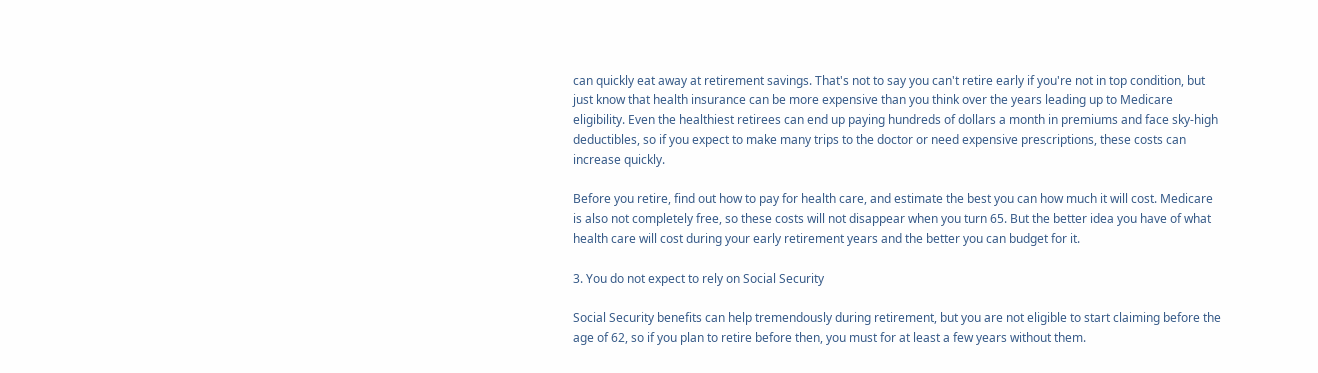can quickly eat away at retirement savings. That's not to say you can't retire early if you're not in top condition, but just know that health insurance can be more expensive than you think over the years leading up to Medicare eligibility. Even the healthiest retirees can end up paying hundreds of dollars a month in premiums and face sky-high deductibles, so if you expect to make many trips to the doctor or need expensive prescriptions, these costs can increase quickly.

Before you retire, find out how to pay for health care, and estimate the best you can how much it will cost. Medicare is also not completely free, so these costs will not disappear when you turn 65. But the better idea you have of what health care will cost during your early retirement years and the better you can budget for it.

3. You do not expect to rely on Social Security

Social Security benefits can help tremendously during retirement, but you are not eligible to start claiming before the age of 62, so if you plan to retire before then, you must for at least a few years without them.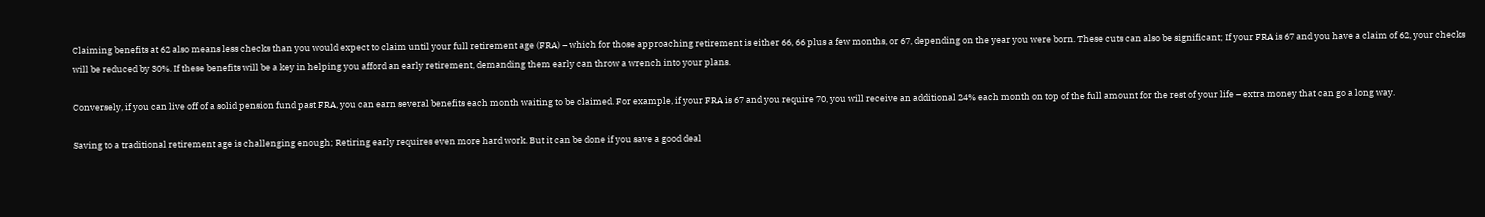Claiming benefits at 62 also means less checks than you would expect to claim until your full retirement age (FRA) – which for those approaching retirement is either 66, 66 plus a few months, or 67, depending on the year you were born. These cuts can also be significant; If your FRA is 67 and you have a claim of 62, your checks will be reduced by 30%. If these benefits will be a key in helping you afford an early retirement, demanding them early can throw a wrench into your plans.

Conversely, if you can live off of a solid pension fund past FRA, you can earn several benefits each month waiting to be claimed. For example, if your FRA is 67 and you require 70, you will receive an additional 24% each month on top of the full amount for the rest of your life – extra money that can go a long way.

Saving to a traditional retirement age is challenging enough; Retiring early requires even more hard work. But it can be done if you save a good deal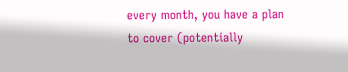every month, you have a plan to cover (potentially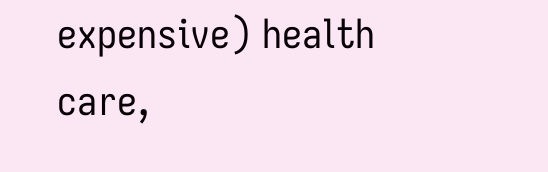expensive) health care,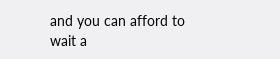and you can afford to wait a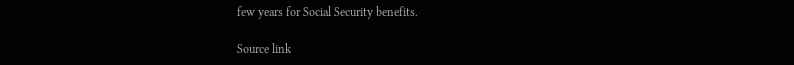few years for Social Security benefits.

Source link